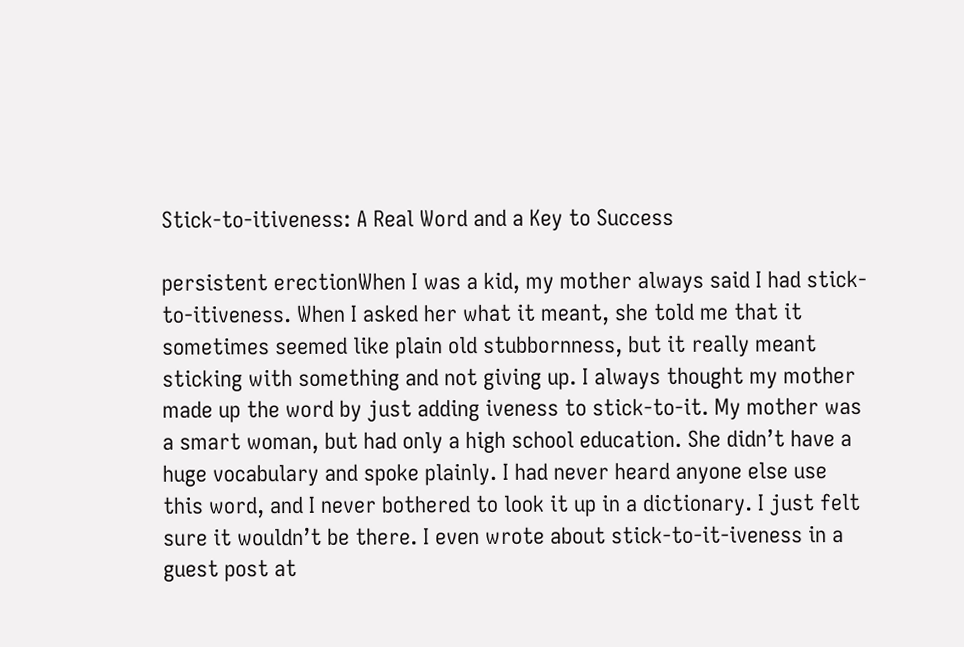Stick-to-itiveness: A Real Word and a Key to Success

persistent erectionWhen I was a kid, my mother always said I had stick-to-itiveness. When I asked her what it meant, she told me that it sometimes seemed like plain old stubbornness, but it really meant sticking with something and not giving up. I always thought my mother made up the word by just adding iveness to stick-to-it. My mother was a smart woman, but had only a high school education. She didn’t have a huge vocabulary and spoke plainly. I had never heard anyone else use this word, and I never bothered to look it up in a dictionary. I just felt sure it wouldn’t be there. I even wrote about stick-to-it-iveness in a guest post at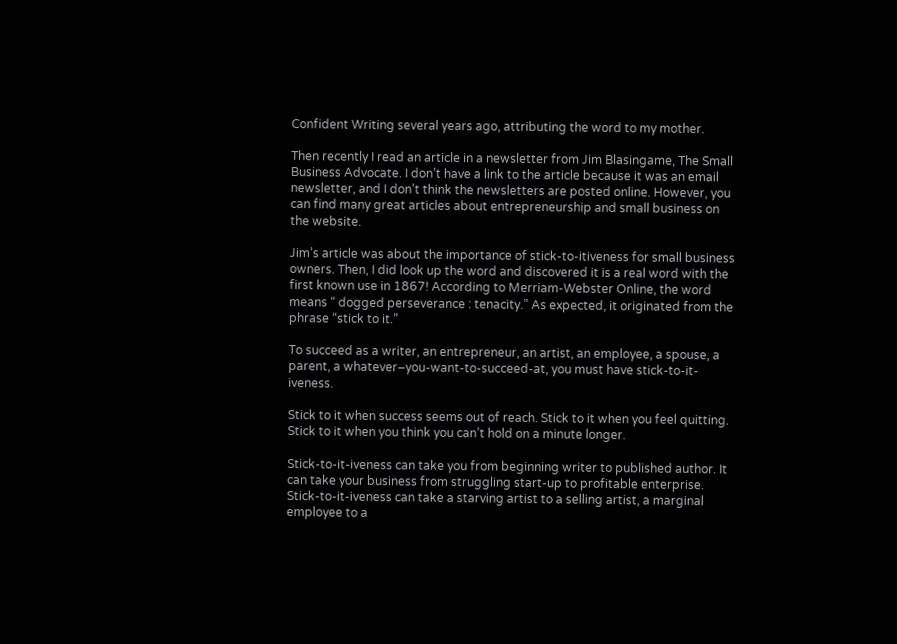Confident Writing several years ago, attributing the word to my mother.

Then recently I read an article in a newsletter from Jim Blasingame, The Small Business Advocate. I don’t have a link to the article because it was an email newsletter, and I don’t think the newsletters are posted online. However, you can find many great articles about entrepreneurship and small business on the website.

Jim’s article was about the importance of stick-to-itiveness for small business owners. Then, I did look up the word and discovered it is a real word with the first known use in 1867! According to Merriam-Webster Online, the word means “ dogged perseverance : tenacity.” As expected, it originated from the phrase “stick to it.”

To succeed as a writer, an entrepreneur, an artist, an employee, a spouse, a parent, a whatever–you-want-to-succeed-at, you must have stick-to-it-iveness.

Stick to it when success seems out of reach. Stick to it when you feel quitting. Stick to it when you think you can’t hold on a minute longer.

Stick-to-it-iveness can take you from beginning writer to published author. It can take your business from struggling start-up to profitable enterprise. Stick-to-it-iveness can take a starving artist to a selling artist, a marginal employee to a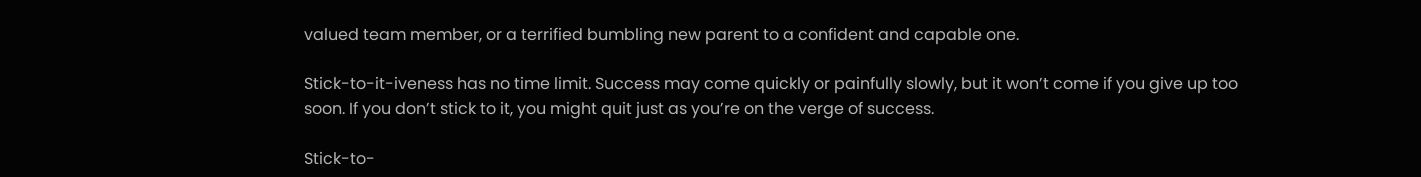valued team member, or a terrified bumbling new parent to a confident and capable one.

Stick-to-it-iveness has no time limit. Success may come quickly or painfully slowly, but it won’t come if you give up too soon. If you don’t stick to it, you might quit just as you’re on the verge of success.

Stick-to-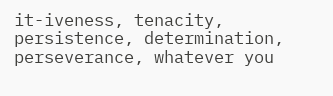it-iveness, tenacity, persistence, determination, perseverance, whatever you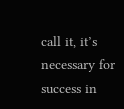call it, it’s necessary for success in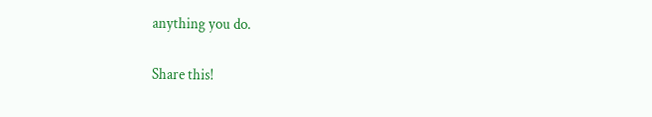anything you do.

Share this!